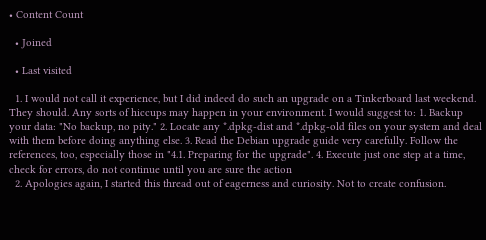• Content Count

  • Joined

  • Last visited

  1. I would not call it experience, but I did indeed do such an upgrade on a Tinkerboard last weekend. They should. Any sorts of hiccups may happen in your environment. I would suggest to: 1. Backup your data: "No backup, no pity." 2. Locate any *.dpkg-dist and *.dpkg-old files on your system and deal with them before doing anything else. 3. Read the Debian upgrade guide very carefully. Follow the references, too, especially those in "4.1. Preparing for the upgrade". 4. Execute just one step at a time, check for errors, do not continue until you are sure the action
  2. Apologies again, I started this thread out of eagerness and curiosity. Not to create confusion.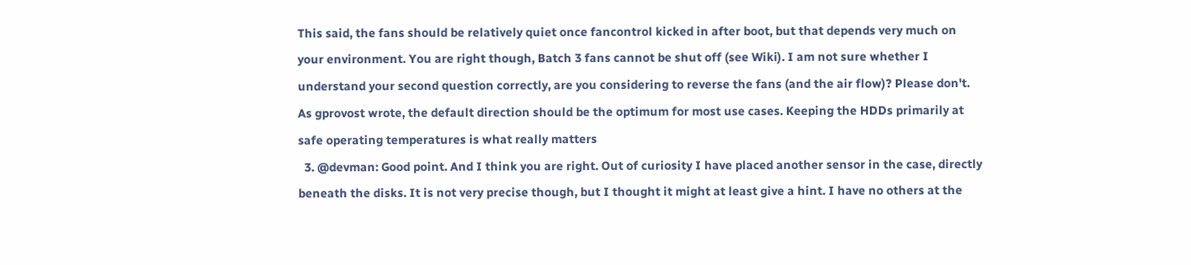This said, the fans should be relatively quiet once fancontrol kicked in after boot, but that depends very much on your environment. You are right though, Batch 3 fans cannot be shut off (see Wiki). I am not sure whether I understand your second question correctly, are you considering to reverse the fans (and the air flow)? Please don't. As gprovost wrote, the default direction should be the optimum for most use cases. Keeping the HDDs primarily at safe operating temperatures is what really matters
  3. @devman: Good point. And I think you are right. Out of curiosity I have placed another sensor in the case, directly beneath the disks. It is not very precise though, but I thought it might at least give a hint. I have no others at the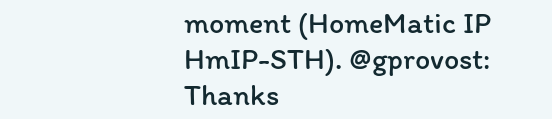moment (HomeMatic IP HmIP-STH). @gprovost: Thanks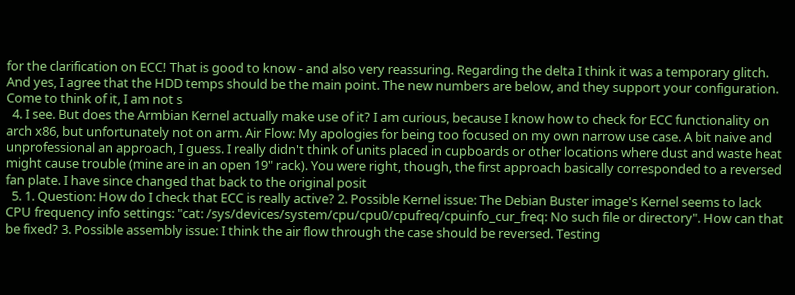for the clarification on ECC! That is good to know - and also very reassuring. Regarding the delta I think it was a temporary glitch. And yes, I agree that the HDD temps should be the main point. The new numbers are below, and they support your configuration. Come to think of it, I am not s
  4. I see. But does the Armbian Kernel actually make use of it? I am curious, because I know how to check for ECC functionality on arch x86, but unfortunately not on arm. Air Flow: My apologies for being too focused on my own narrow use case. A bit naive and unprofessional an approach, I guess. I really didn't think of units placed in cupboards or other locations where dust and waste heat might cause trouble (mine are in an open 19" rack). You were right, though, the first approach basically corresponded to a reversed fan plate. I have since changed that back to the original posit
  5. 1. Question: How do I check that ECC is really active? 2. Possible Kernel issue: The Debian Buster image's Kernel seems to lack CPU frequency info settings: "cat: /sys/devices/system/cpu/cpu0/cpufreq/cpuinfo_cur_freq: No such file or directory". How can that be fixed? 3. Possible assembly issue: I think the air flow through the case should be reversed. Testing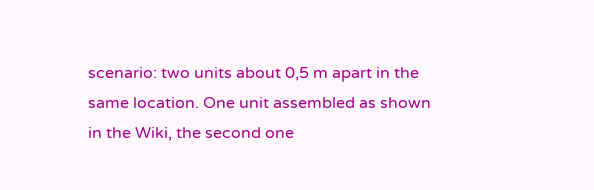scenario: two units about 0,5 m apart in the same location. One unit assembled as shown in the Wiki, the second one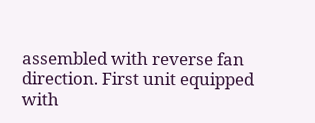assembled with reverse fan direction. First unit equipped with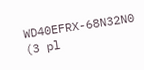WD40EFRX-68N32N0 (3 pl